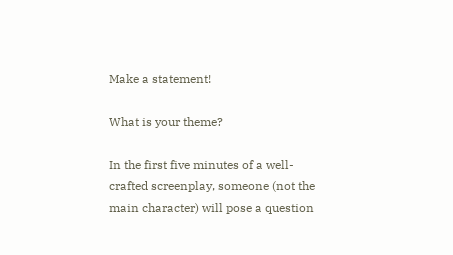Make a statement!

What is your theme?

In the first five minutes of a well-crafted screenplay, someone (not the main character) will pose a question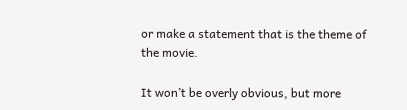or make a statement that is the theme of the movie.

It won’t be overly obvious, but more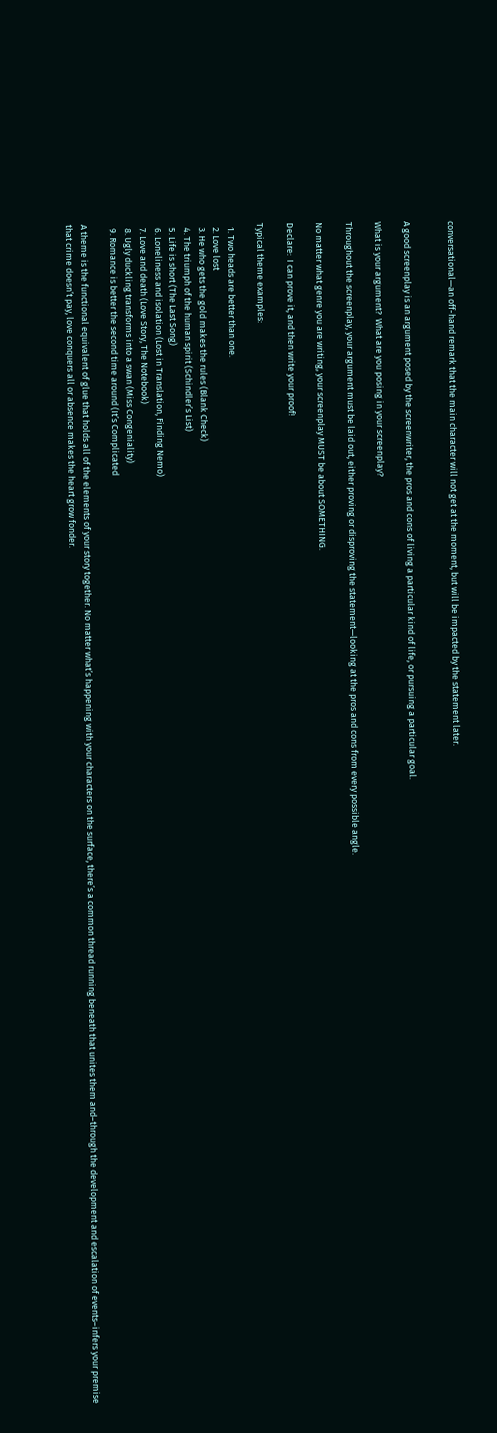conversational—an off-hand remark that the main character will not get at the moment, but will be impacted by the statement later.


A good screenplay is an argument posed by the screenwriter, the pros and cons of living a particular kind of life, or pursuing a particular goal.

What is your argument?  What are you posing in your screenplay?

Throughout the screenplay, your argument must be laid out, either proving or disproving the statement—looking at the pros and cons from every possible angle.

No matter what genre you are writing, your screenplay MUST be about SOMETHING.

Declare:  I can prove it, and then write your proof!

Typical theme examples:

  1. Two heads are better than one.
  2. Love lost
  3. He who gets the gold makes the rules (Blank Check)
  4. The triumph of the human spirit (Schindler’s List)
  5. Life is short (The Last Song)
  6. Loneliness and isolation (Lost in Translation, Finding Nemo)
  7. Love and death (Love Story, The Notebook)
  8. Ugly duckling transforms into a swan (Miss Congeniality)
  9. Romance is better the second time around (It’s Complicated

A theme is the functional equivalent of glue that holds all of the elements of your story together. No matter what’s happening with your characters on the surface, there’s a common thread running beneath that unites them and–through the development and escalation of events–infers your premise that crime doesn’t pay, love conquers all or absence makes the heart grow fonder.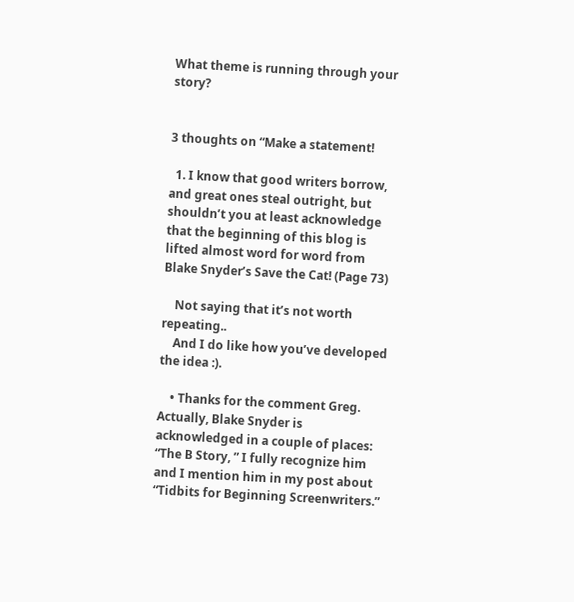What theme is running through your story?


3 thoughts on “Make a statement!

  1. I know that good writers borrow, and great ones steal outright, but shouldn’t you at least acknowledge that the beginning of this blog is lifted almost word for word from Blake Snyder’s Save the Cat! (Page 73)

    Not saying that it’s not worth repeating..
    And I do like how you’ve developed the idea :).

    • Thanks for the comment Greg. Actually, Blake Snyder is acknowledged in a couple of places: “The B Story, ” I fully recognize him and I mention him in my post about “Tidbits for Beginning Screenwriters.”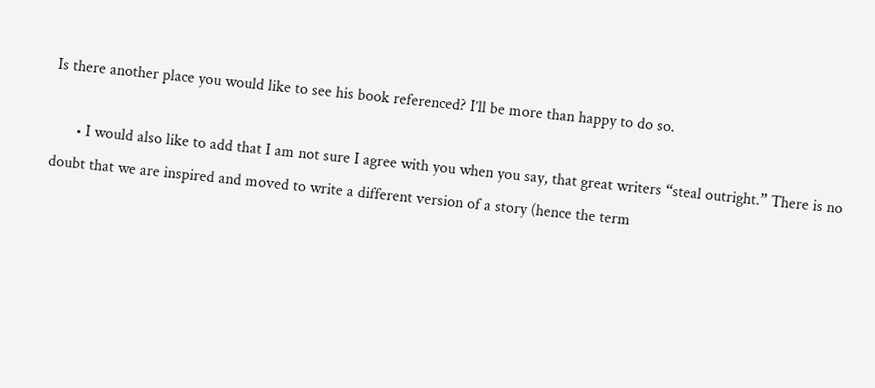Is there another place you would like to see his book referenced? I’ll be more than happy to do so.

      • I would also like to add that I am not sure I agree with you when you say, that great writers “steal outright.” There is no doubt that we are inspired and moved to write a different version of a story (hence the term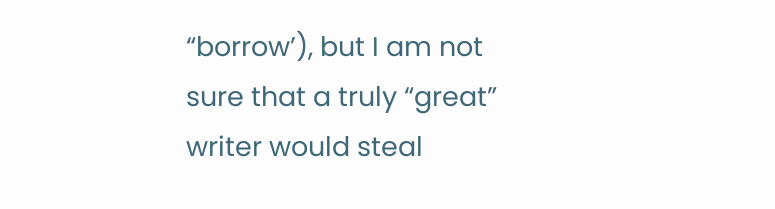“borrow’), but I am not sure that a truly “great” writer would steal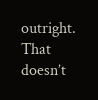outright. That doesn’t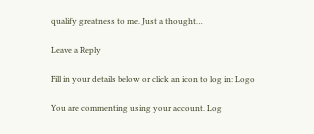qualify greatness to me. Just a thought…

Leave a Reply

Fill in your details below or click an icon to log in: Logo

You are commenting using your account. Log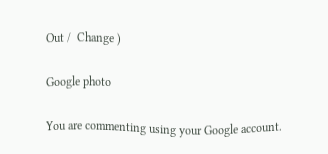Out /  Change )

Google photo

You are commenting using your Google account.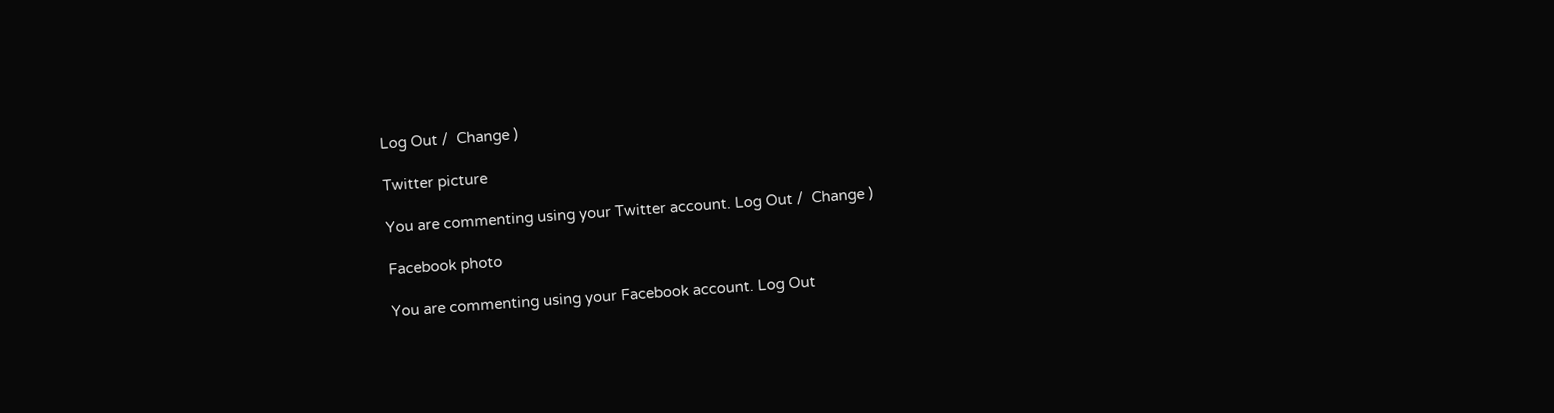Log Out /  Change )

Twitter picture

You are commenting using your Twitter account. Log Out /  Change )

Facebook photo

You are commenting using your Facebook account. Log Out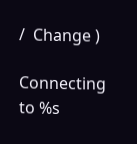/  Change )

Connecting to %s